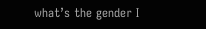what’s the gender I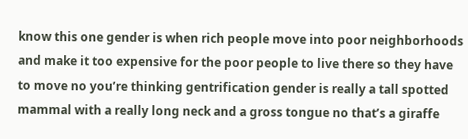know this one gender is when rich people move into poor neighborhoods and make it too expensive for the poor people to live there so they have to move no you’re thinking gentrification gender is really a tall spotted mammal with a really long neck and a gross tongue no that’s a giraffe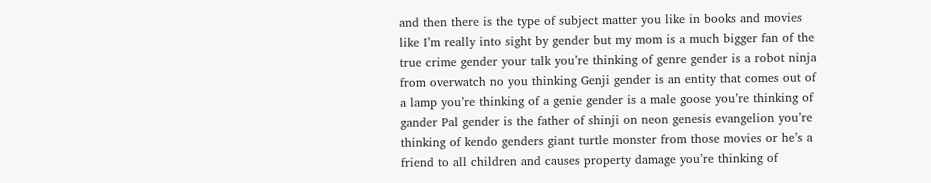and then there is the type of subject matter you like in books and movies like I’m really into sight by gender but my mom is a much bigger fan of the true crime gender your talk you’re thinking of genre gender is a robot ninja from overwatch no you thinking Genji gender is an entity that comes out of a lamp you’re thinking of a genie gender is a male goose you’re thinking of gander Pal gender is the father of shinji on neon genesis evangelion you’re thinking of kendo genders giant turtle monster from those movies or he’s a friend to all children and causes property damage you’re thinking of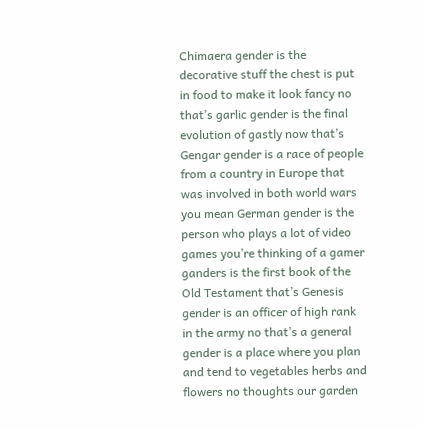Chimaera gender is the decorative stuff the chest is put in food to make it look fancy no that’s garlic gender is the final evolution of gastly now that’s Gengar gender is a race of people from a country in Europe that was involved in both world wars you mean German gender is the person who plays a lot of video games you’re thinking of a gamer ganders is the first book of the Old Testament that’s Genesis gender is an officer of high rank in the army no that’s a general gender is a place where you plan and tend to vegetables herbs and flowers no thoughts our garden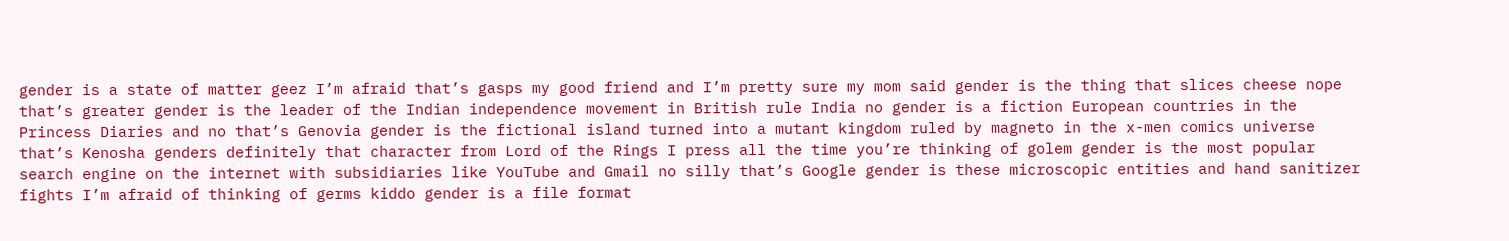gender is a state of matter geez I’m afraid that’s gasps my good friend and I’m pretty sure my mom said gender is the thing that slices cheese nope that’s greater gender is the leader of the Indian independence movement in British rule India no gender is a fiction European countries in the Princess Diaries and no that’s Genovia gender is the fictional island turned into a mutant kingdom ruled by magneto in the x-men comics universe that’s Kenosha genders definitely that character from Lord of the Rings I press all the time you’re thinking of golem gender is the most popular search engine on the internet with subsidiaries like YouTube and Gmail no silly that’s Google gender is these microscopic entities and hand sanitizer fights I’m afraid of thinking of germs kiddo gender is a file format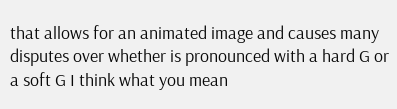that allows for an animated image and causes many disputes over whether is pronounced with a hard G or a soft G I think what you mean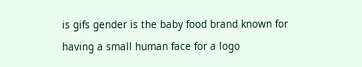is gifs gender is the baby food brand known for having a small human face for a logo